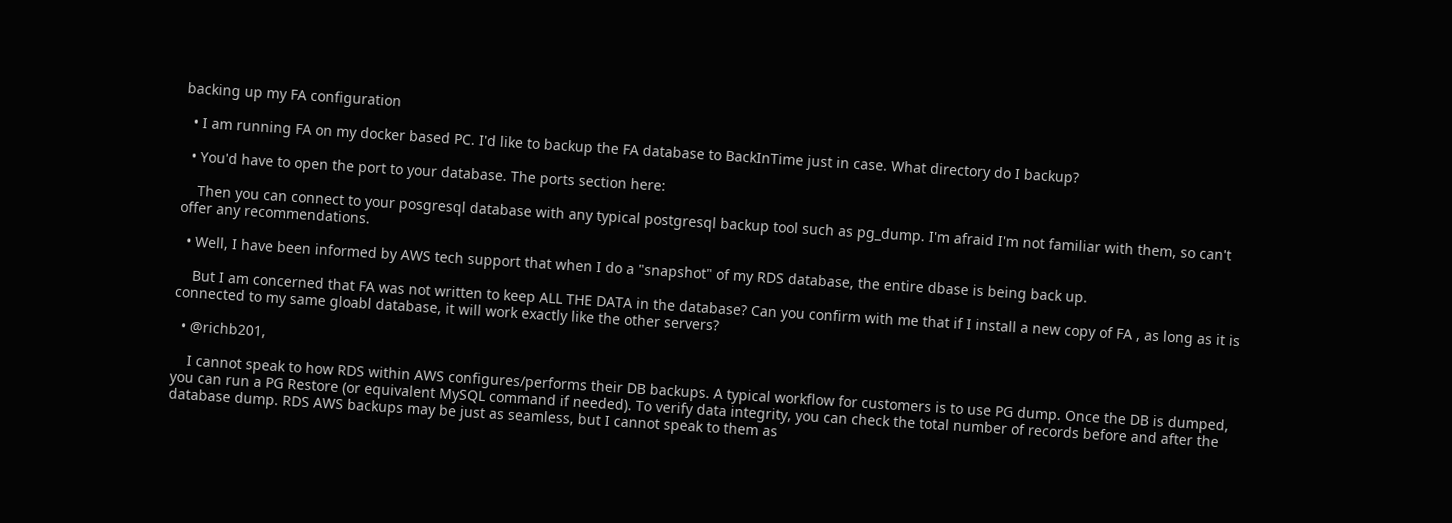backing up my FA configuration

  • I am running FA on my docker based PC. I'd like to backup the FA database to BackInTime just in case. What directory do I backup?

  • You'd have to open the port to your database. The ports section here:

    Then you can connect to your posgresql database with any typical postgresql backup tool such as pg_dump. I'm afraid I'm not familiar with them, so can't offer any recommendations.

  • Well, I have been informed by AWS tech support that when I do a "snapshot" of my RDS database, the entire dbase is being back up.

    But I am concerned that FA was not written to keep ALL THE DATA in the database? Can you confirm with me that if I install a new copy of FA , as long as it is connected to my same gloabl database, it will work exactly like the other servers?

  • @richb201,

    I cannot speak to how RDS within AWS configures/performs their DB backups. A typical workflow for customers is to use PG dump. Once the DB is dumped, you can run a PG Restore (or equivalent MySQL command if needed). To verify data integrity, you can check the total number of records before and after the database dump. RDS AWS backups may be just as seamless, but I cannot speak to them as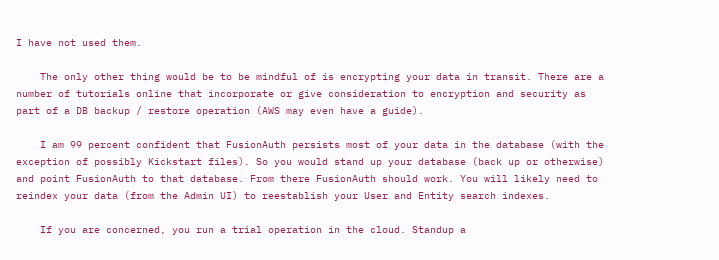I have not used them.

    The only other thing would be to be mindful of is encrypting your data in transit. There are a number of tutorials online that incorporate or give consideration to encryption and security as part of a DB backup / restore operation (AWS may even have a guide).

    I am 99 percent confident that FusionAuth persists most of your data in the database (with the exception of possibly Kickstart files). So you would stand up your database (back up or otherwise) and point FusionAuth to that database. From there FusionAuth should work. You will likely need to reindex your data (from the Admin UI) to reestablish your User and Entity search indexes.

    If you are concerned, you run a trial operation in the cloud. Standup a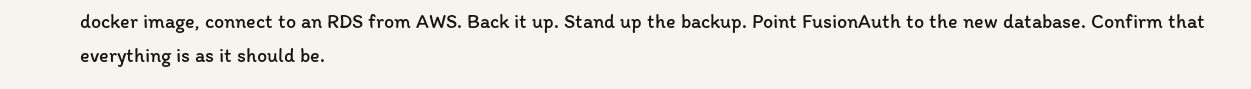docker image, connect to an RDS from AWS. Back it up. Stand up the backup. Point FusionAuth to the new database. Confirm that everything is as it should be.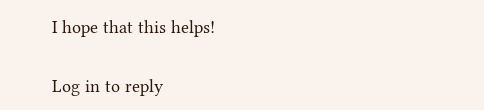I hope that this helps!


Log in to reply